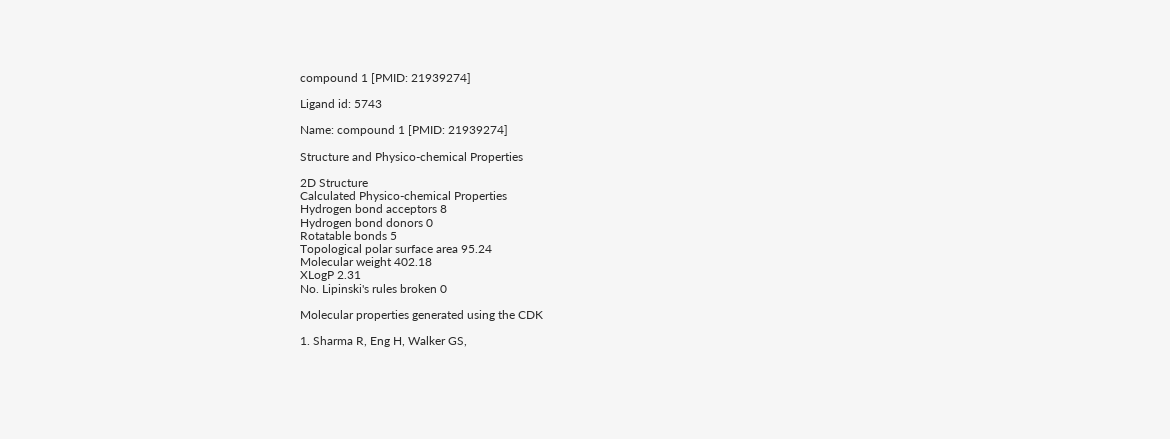compound 1 [PMID: 21939274]

Ligand id: 5743

Name: compound 1 [PMID: 21939274]

Structure and Physico-chemical Properties

2D Structure
Calculated Physico-chemical Properties
Hydrogen bond acceptors 8
Hydrogen bond donors 0
Rotatable bonds 5
Topological polar surface area 95.24
Molecular weight 402.18
XLogP 2.31
No. Lipinski's rules broken 0

Molecular properties generated using the CDK

1. Sharma R, Eng H, Walker GS,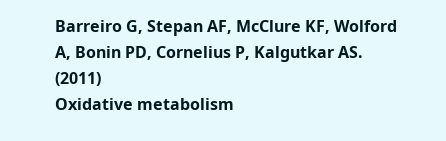Barreiro G, Stepan AF, McClure KF, Wolford A, Bonin PD, Cornelius P, Kalgutkar AS. (2011)
Oxidative metabolism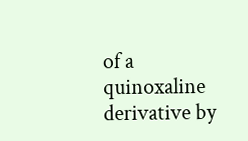of a quinoxaline derivative by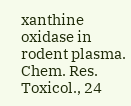xanthine oxidase in rodent plasma.
Chem. Res. Toxicol., 24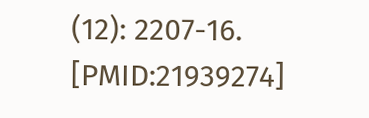(12): 2207-16. [PMID:21939274]